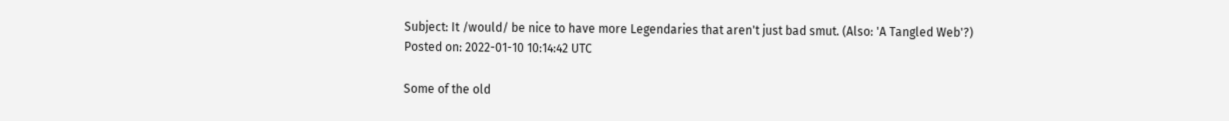Subject: It /would/ be nice to have more Legendaries that aren't just bad smut. (Also: 'A Tangled Web'?)
Posted on: 2022-01-10 10:14:42 UTC

Some of the old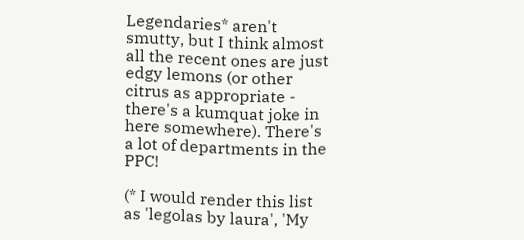Legendaries* aren't smutty, but I think almost all the recent ones are just edgy lemons (or other citrus as appropriate - there's a kumquat joke in here somewhere). There's a lot of departments in the PPC!

(* I would render this list as 'legolas by laura', 'My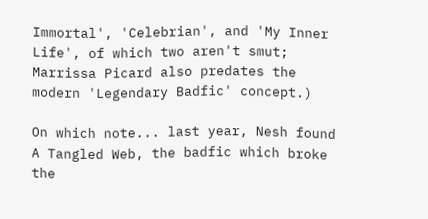Immortal', 'Celebrian', and 'My Inner Life', of which two aren't smut; Marrissa Picard also predates the modern 'Legendary Badfic' concept.)

On which note... last year, Nesh found A Tangled Web, the badfic which broke the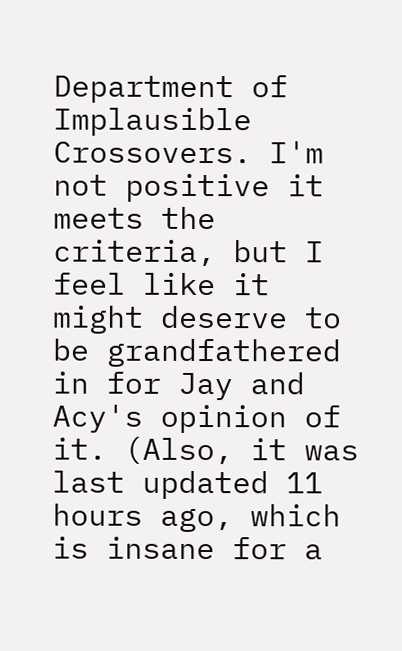Department of Implausible Crossovers. I'm not positive it meets the criteria, but I feel like it might deserve to be grandfathered in for Jay and Acy's opinion of it. (Also, it was last updated 11 hours ago, which is insane for a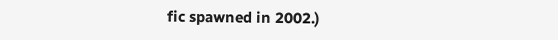fic spawned in 2002.)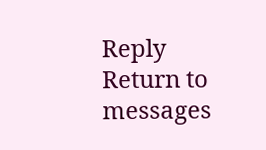Reply Return to messages